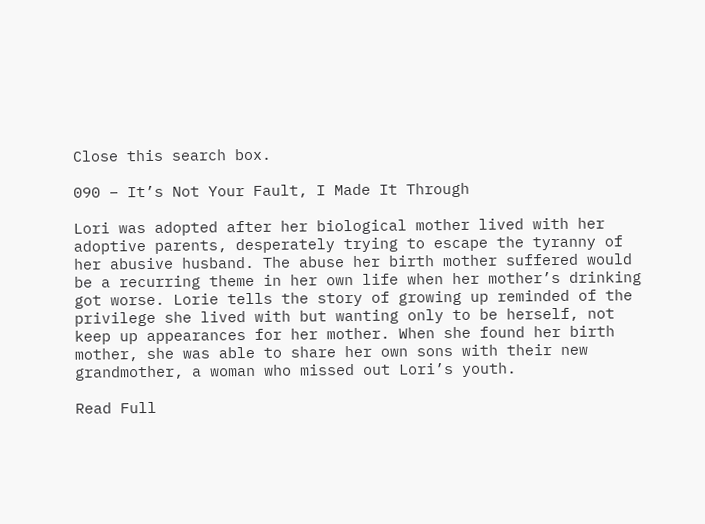Close this search box.

090 – It’s Not Your Fault, I Made It Through

Lori was adopted after her biological mother lived with her adoptive parents, desperately trying to escape the tyranny of her abusive husband. The abuse her birth mother suffered would be a recurring theme in her own life when her mother’s drinking got worse. Lorie tells the story of growing up reminded of the privilege she lived with but wanting only to be herself, not keep up appearances for her mother. When she found her birth mother, she was able to share her own sons with their new grandmother, a woman who missed out Lori’s youth.

Read Full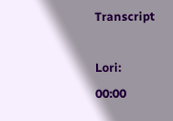Transcript

Lori:                            00:00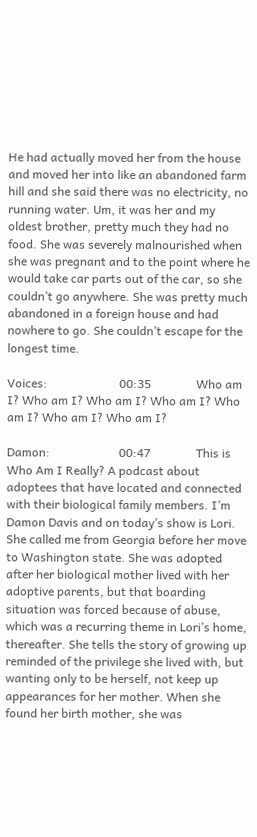He had actually moved her from the house and moved her into like an abandoned farm hill and she said there was no electricity, no running water. Um, it was her and my oldest brother, pretty much they had no food. She was severely malnourished when she was pregnant and to the point where he would take car parts out of the car, so she couldn’t go anywhere. She was pretty much abandoned in a foreign house and had nowhere to go. She couldn’t escape for the longest time.

Voices:                        00:35               Who am I? Who am I? Who am I? Who am I? Who am I? Who am I? Who am I?

Damon:                       00:47               This is Who Am I Really? A podcast about adoptees that have located and connected with their biological family members. I’m Damon Davis and on today’s show is Lori. She called me from Georgia before her move to Washington state. She was adopted after her biological mother lived with her adoptive parents, but that boarding situation was forced because of abuse, which was a recurring theme in Lori’s home, thereafter. She tells the story of growing up reminded of the privilege she lived with, but wanting only to be herself, not keep up appearances for her mother. When she found her birth mother, she was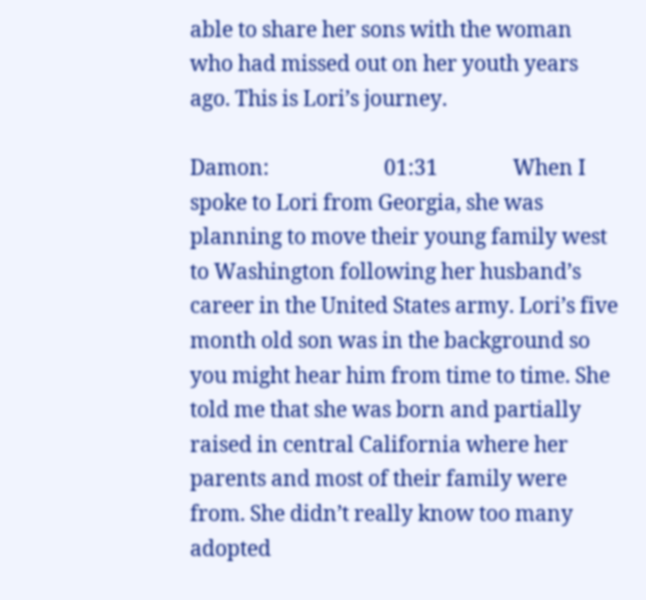able to share her sons with the woman who had missed out on her youth years ago. This is Lori’s journey.

Damon:                       01:31               When I spoke to Lori from Georgia, she was planning to move their young family west to Washington following her husband’s career in the United States army. Lori’s five month old son was in the background so you might hear him from time to time. She told me that she was born and partially raised in central California where her parents and most of their family were from. She didn’t really know too many adopted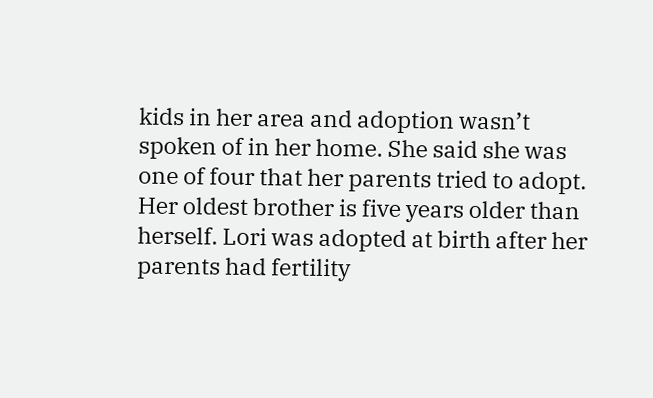kids in her area and adoption wasn’t spoken of in her home. She said she was one of four that her parents tried to adopt. Her oldest brother is five years older than herself. Lori was adopted at birth after her parents had fertility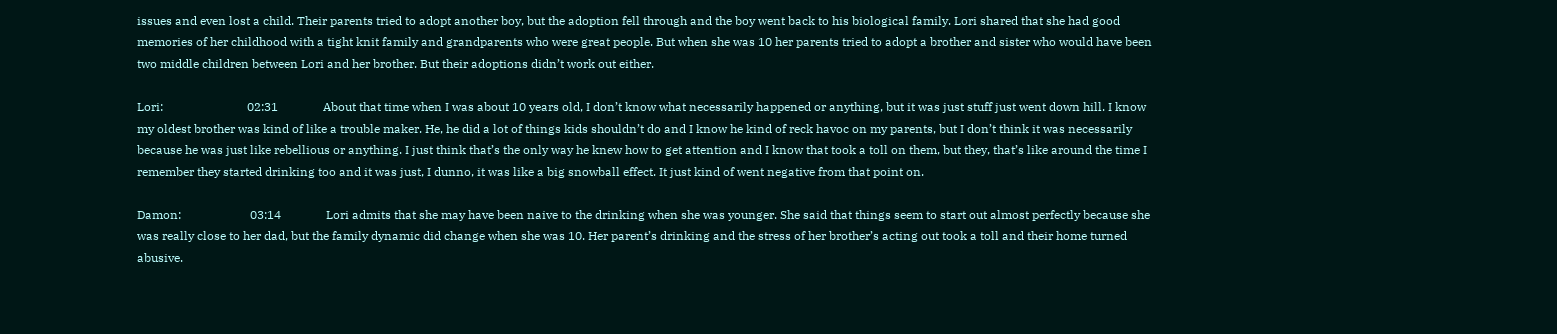issues and even lost a child. Their parents tried to adopt another boy, but the adoption fell through and the boy went back to his biological family. Lori shared that she had good memories of her childhood with a tight knit family and grandparents who were great people. But when she was 10 her parents tried to adopt a brother and sister who would have been two middle children between Lori and her brother. But their adoptions didn’t work out either.

Lori:                            02:31               About that time when I was about 10 years old, I don’t know what necessarily happened or anything, but it was just stuff just went down hill. I know my oldest brother was kind of like a trouble maker. He, he did a lot of things kids shouldn’t do and I know he kind of reck havoc on my parents, but I don’t think it was necessarily because he was just like rebellious or anything. I just think that’s the only way he knew how to get attention and I know that took a toll on them, but they, that’s like around the time I remember they started drinking too and it was just, I dunno, it was like a big snowball effect. It just kind of went negative from that point on.

Damon:                       03:14               Lori admits that she may have been naive to the drinking when she was younger. She said that things seem to start out almost perfectly because she was really close to her dad, but the family dynamic did change when she was 10. Her parent’s drinking and the stress of her brother’s acting out took a toll and their home turned abusive.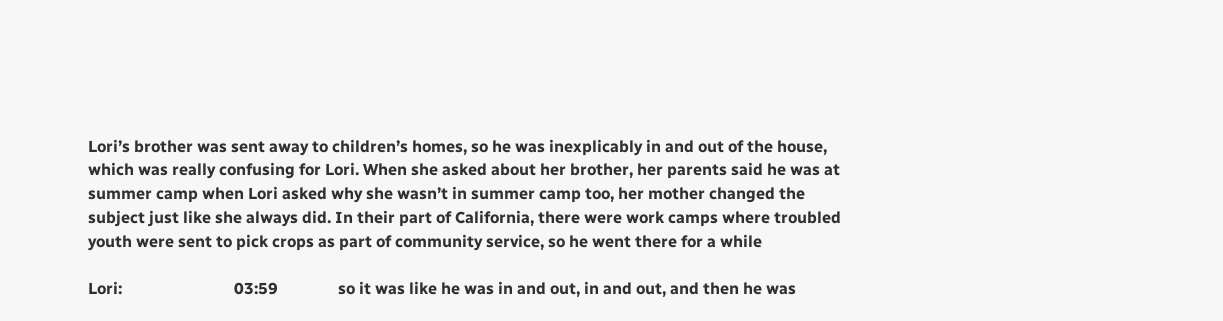Lori’s brother was sent away to children’s homes, so he was inexplicably in and out of the house, which was really confusing for Lori. When she asked about her brother, her parents said he was at summer camp when Lori asked why she wasn’t in summer camp too, her mother changed the subject just like she always did. In their part of California, there were work camps where troubled youth were sent to pick crops as part of community service, so he went there for a while

Lori:                            03:59               so it was like he was in and out, in and out, and then he was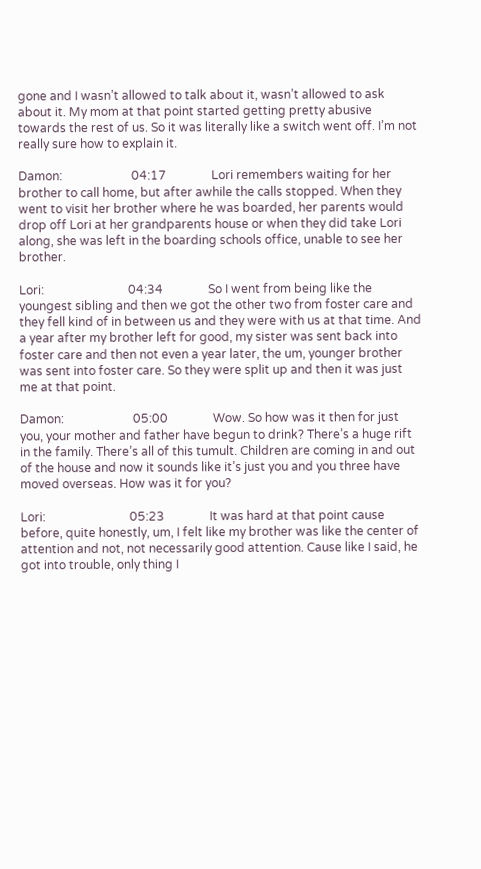gone and I wasn’t allowed to talk about it, wasn’t allowed to ask about it. My mom at that point started getting pretty abusive towards the rest of us. So it was literally like a switch went off. I’m not really sure how to explain it.

Damon:                       04:17               Lori remembers waiting for her brother to call home, but after awhile the calls stopped. When they went to visit her brother where he was boarded, her parents would drop off Lori at her grandparents house or when they did take Lori along, she was left in the boarding schools office, unable to see her brother.

Lori:                            04:34               So I went from being like the youngest sibling and then we got the other two from foster care and they fell kind of in between us and they were with us at that time. And a year after my brother left for good, my sister was sent back into foster care and then not even a year later, the um, younger brother was sent into foster care. So they were split up and then it was just me at that point.

Damon:                       05:00               Wow. So how was it then for just you, your mother and father have begun to drink? There’s a huge rift in the family. There’s all of this tumult. Children are coming in and out of the house and now it sounds like it’s just you and you three have moved overseas. How was it for you?

Lori:                            05:23               It was hard at that point cause before, quite honestly, um, I felt like my brother was like the center of attention and not, not necessarily good attention. Cause like I said, he got into trouble, only thing I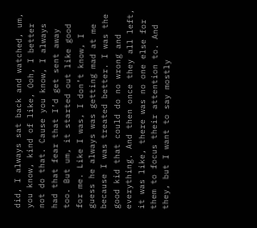did, I always sat back and watched, um, you know, kind of like, Ooh, I better not do that. Cause you know, I always had that fear that I’d get sent away too. But um, it started out like good for me. Like I was, I don’t know, I guess he always was getting mad at me because I was treated better. I was the good kid that could do no wrong and everything. And then once they all left, it was like, there was no one else for them to focus their attention to. And they, but I want to say mostly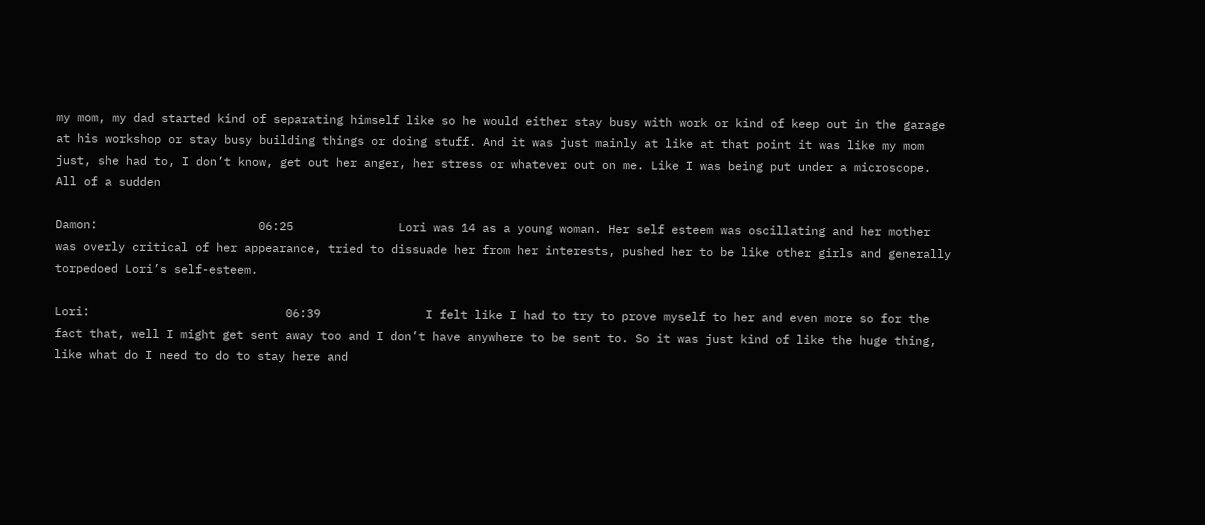my mom, my dad started kind of separating himself like so he would either stay busy with work or kind of keep out in the garage at his workshop or stay busy building things or doing stuff. And it was just mainly at like at that point it was like my mom just, she had to, I don’t know, get out her anger, her stress or whatever out on me. Like I was being put under a microscope. All of a sudden

Damon:                       06:25               Lori was 14 as a young woman. Her self esteem was oscillating and her mother was overly critical of her appearance, tried to dissuade her from her interests, pushed her to be like other girls and generally torpedoed Lori’s self-esteem.

Lori:                            06:39               I felt like I had to try to prove myself to her and even more so for the fact that, well I might get sent away too and I don’t have anywhere to be sent to. So it was just kind of like the huge thing, like what do I need to do to stay here and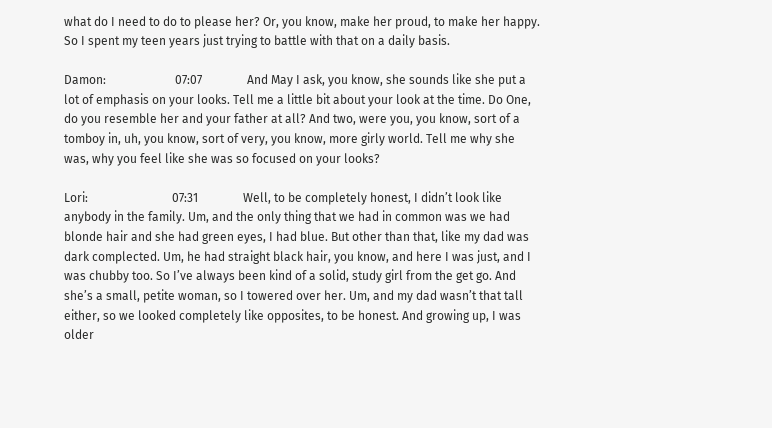what do I need to do to please her? Or, you know, make her proud, to make her happy. So I spent my teen years just trying to battle with that on a daily basis.

Damon:                       07:07               And May I ask, you know, she sounds like she put a lot of emphasis on your looks. Tell me a little bit about your look at the time. Do One, do you resemble her and your father at all? And two, were you, you know, sort of a tomboy in, uh, you know, sort of very, you know, more girly world. Tell me why she was, why you feel like she was so focused on your looks?

Lori:                            07:31               Well, to be completely honest, I didn’t look like anybody in the family. Um, and the only thing that we had in common was we had blonde hair and she had green eyes, I had blue. But other than that, like my dad was dark complected. Um, he had straight black hair, you know, and here I was just, and I was chubby too. So I’ve always been kind of a solid, study girl from the get go. And she’s a small, petite woman, so I towered over her. Um, and my dad wasn’t that tall either, so we looked completely like opposites, to be honest. And growing up, I was older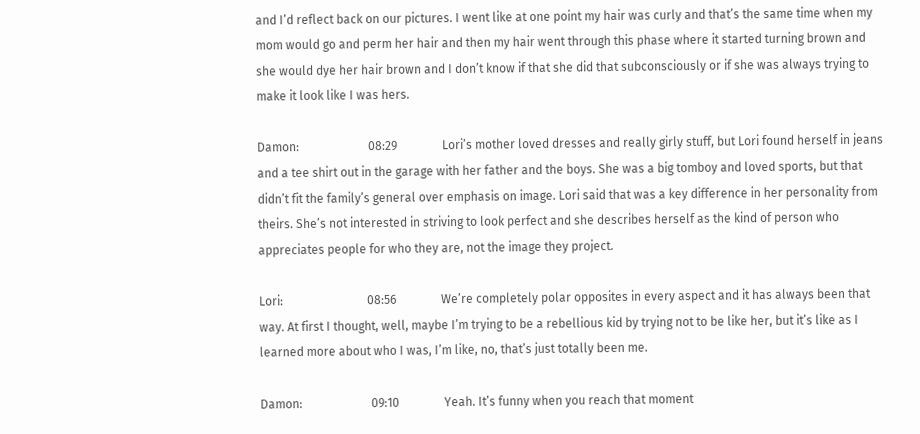and I’d reflect back on our pictures. I went like at one point my hair was curly and that’s the same time when my mom would go and perm her hair and then my hair went through this phase where it started turning brown and she would dye her hair brown and I don’t know if that she did that subconsciously or if she was always trying to make it look like I was hers.

Damon:                       08:29               Lori’s mother loved dresses and really girly stuff, but Lori found herself in jeans and a tee shirt out in the garage with her father and the boys. She was a big tomboy and loved sports, but that didn’t fit the family’s general over emphasis on image. Lori said that was a key difference in her personality from theirs. She’s not interested in striving to look perfect and she describes herself as the kind of person who appreciates people for who they are, not the image they project.

Lori:                            08:56               We’re completely polar opposites in every aspect and it has always been that way. At first I thought, well, maybe I’m trying to be a rebellious kid by trying not to be like her, but it’s like as I learned more about who I was, I’m like, no, that’s just totally been me.

Damon:                       09:10               Yeah. It’s funny when you reach that moment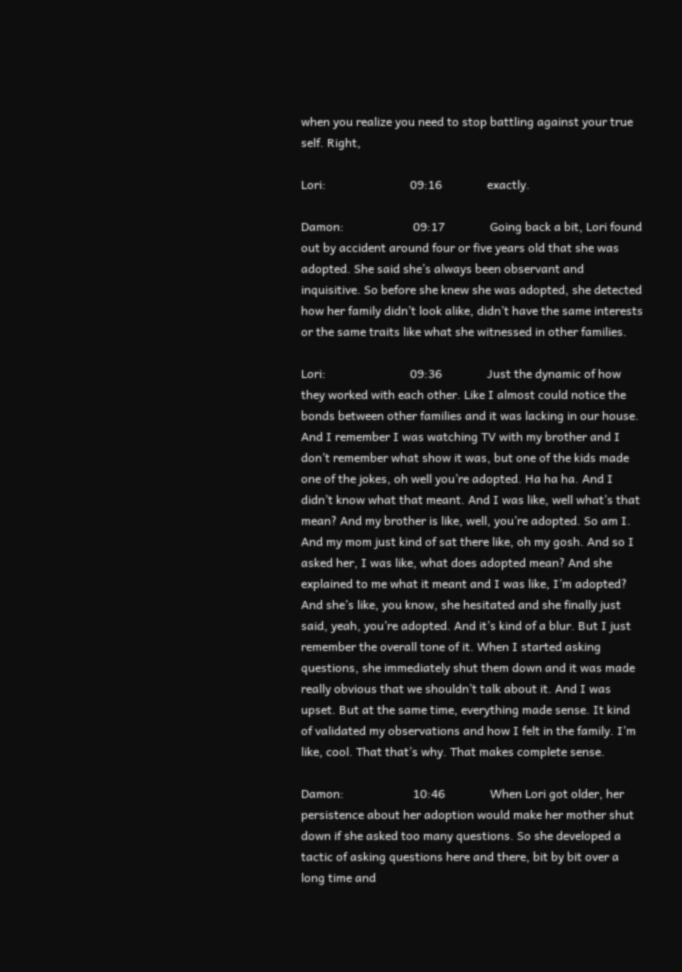when you realize you need to stop battling against your true self. Right,

Lori:                            09:16               exactly.

Damon:                       09:17               Going back a bit, Lori found out by accident around four or five years old that she was adopted. She said she’s always been observant and inquisitive. So before she knew she was adopted, she detected how her family didn’t look alike, didn’t have the same interests or the same traits like what she witnessed in other families.

Lori:                            09:36               Just the dynamic of how they worked with each other. Like I almost could notice the bonds between other families and it was lacking in our house. And I remember I was watching TV with my brother and I don’t remember what show it was, but one of the kids made one of the jokes, oh well you’re adopted. Ha ha ha. And I didn’t know what that meant. And I was like, well what’s that mean? And my brother is like, well, you’re adopted. So am I. And my mom just kind of sat there like, oh my gosh. And so I asked her, I was like, what does adopted mean? And she explained to me what it meant and I was like, I’m adopted? And she’s like, you know, she hesitated and she finally just said, yeah, you’re adopted. And it’s kind of a blur. But I just remember the overall tone of it. When I started asking questions, she immediately shut them down and it was made really obvious that we shouldn’t talk about it. And I was upset. But at the same time, everything made sense. It kind of validated my observations and how I felt in the family. I’m like, cool. That that’s why. That makes complete sense.

Damon:                       10:46               When Lori got older, her persistence about her adoption would make her mother shut down if she asked too many questions. So she developed a tactic of asking questions here and there, bit by bit over a long time and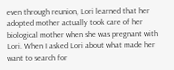even through reunion, Lori learned that her adopted mother actually took care of her biological mother when she was pregnant with Lori. When I asked Lori about what made her want to search for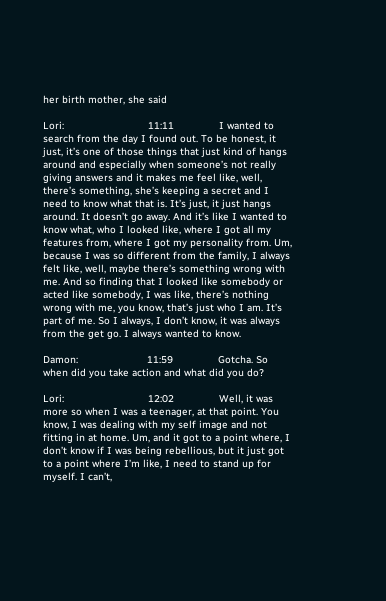her birth mother, she said

Lori:                            11:11               I wanted to search from the day I found out. To be honest, it just, it’s one of those things that just kind of hangs around and especially when someone’s not really giving answers and it makes me feel like, well, there’s something, she’s keeping a secret and I need to know what that is. It’s just, it just hangs around. It doesn’t go away. And it’s like I wanted to know what, who I looked like, where I got all my features from, where I got my personality from. Um, because I was so different from the family, I always felt like, well, maybe there’s something wrong with me. And so finding that I looked like somebody or acted like somebody, I was like, there’s nothing wrong with me, you know, that’s just who I am. It’s part of me. So I always, I don’t know, it was always from the get go. I always wanted to know.

Damon:                       11:59               Gotcha. So when did you take action and what did you do?

Lori:                            12:02               Well, it was more so when I was a teenager, at that point. You know, I was dealing with my self image and not fitting in at home. Um, and it got to a point where, I don’t know if I was being rebellious, but it just got to a point where I’m like, I need to stand up for myself. I can’t,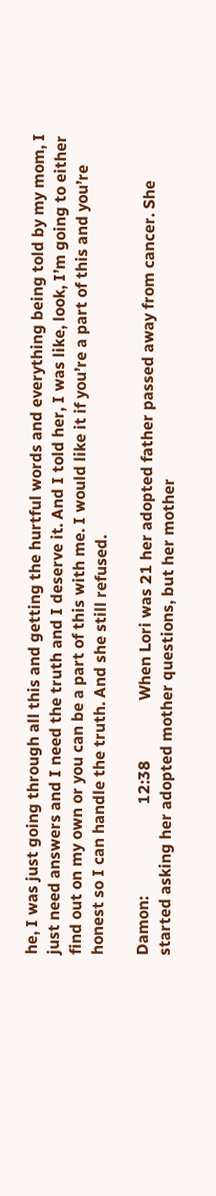he, I was just going through all this and getting the hurtful words and everything being told by my mom, I just need answers and I need the truth and I deserve it. And I told her, I was like, look, I’m going to either find out on my own or you can be a part of this with me. I would like it if you’re a part of this and you’re honest so I can handle the truth. And she still refused.

Damon:                       12:38               When Lori was 21 her adopted father passed away from cancer. She started asking her adopted mother questions, but her mother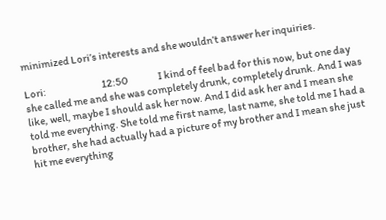minimized Lori’s interests and she wouldn’t answer her inquiries.

Lori:                            12:50               I kind of feel bad for this now, but one day she called me and she was completely drunk, completely drunk. And I was like, well, maybe I should ask her now. And I did ask her and I mean she told me everything. She told me first name, last name, she told me I had a brother, she had actually had a picture of my brother and I mean she just hit me everything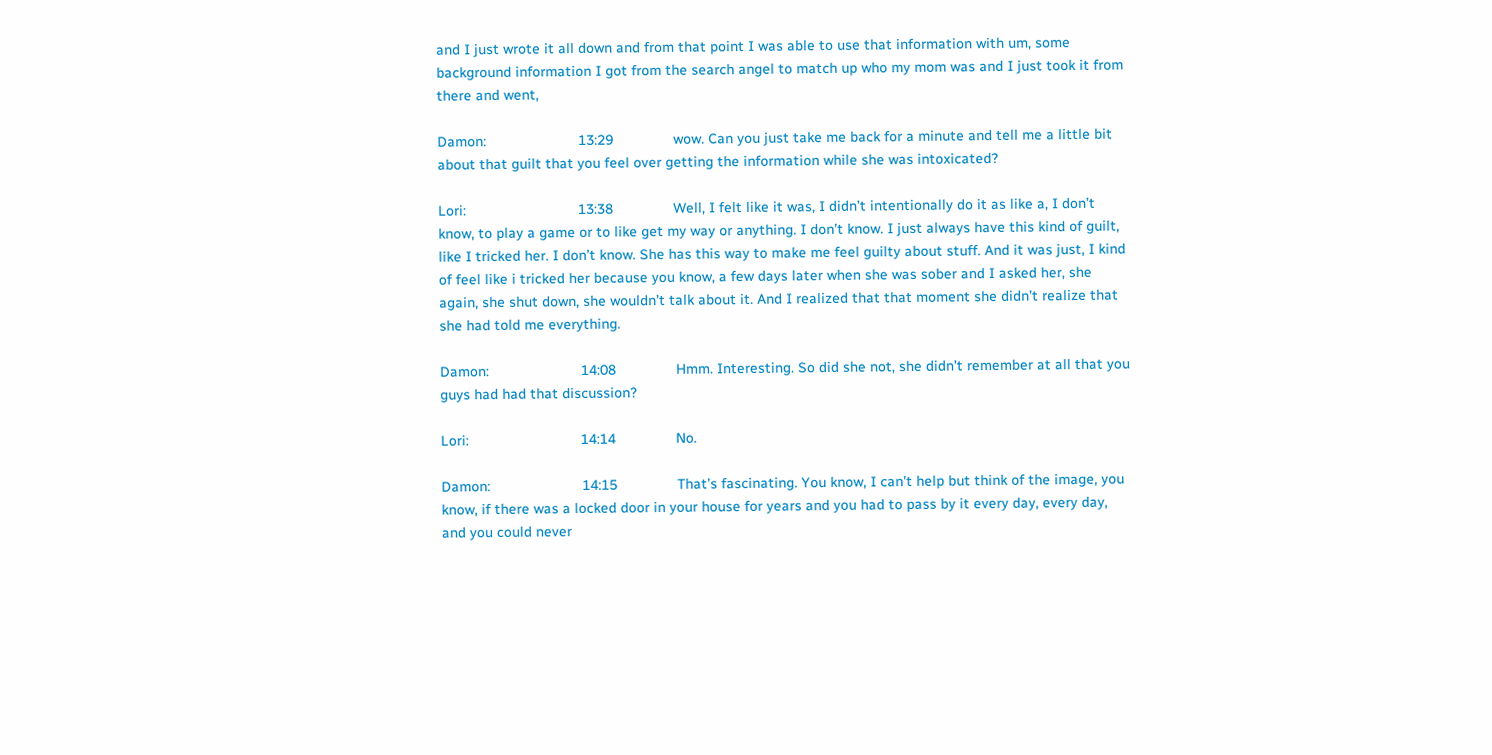and I just wrote it all down and from that point I was able to use that information with um, some background information I got from the search angel to match up who my mom was and I just took it from there and went,

Damon:                       13:29               wow. Can you just take me back for a minute and tell me a little bit about that guilt that you feel over getting the information while she was intoxicated?

Lori:                            13:38               Well, I felt like it was, I didn’t intentionally do it as like a, I don’t know, to play a game or to like get my way or anything. I don’t know. I just always have this kind of guilt, like I tricked her. I don’t know. She has this way to make me feel guilty about stuff. And it was just, I kind of feel like i tricked her because you know, a few days later when she was sober and I asked her, she again, she shut down, she wouldn’t talk about it. And I realized that that moment she didn’t realize that she had told me everything.

Damon:                       14:08               Hmm. Interesting. So did she not, she didn’t remember at all that you guys had had that discussion?

Lori:                            14:14               No.

Damon:                       14:15               That’s fascinating. You know, I can’t help but think of the image, you know, if there was a locked door in your house for years and you had to pass by it every day, every day, and you could never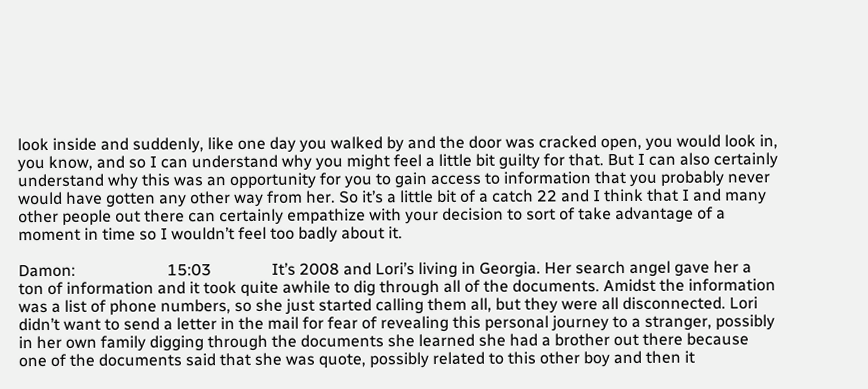look inside and suddenly, like one day you walked by and the door was cracked open, you would look in, you know, and so I can understand why you might feel a little bit guilty for that. But I can also certainly understand why this was an opportunity for you to gain access to information that you probably never would have gotten any other way from her. So it’s a little bit of a catch 22 and I think that I and many other people out there can certainly empathize with your decision to sort of take advantage of a moment in time so I wouldn’t feel too badly about it.

Damon:                       15:03               It’s 2008 and Lori’s living in Georgia. Her search angel gave her a ton of information and it took quite awhile to dig through all of the documents. Amidst the information was a list of phone numbers, so she just started calling them all, but they were all disconnected. Lori didn’t want to send a letter in the mail for fear of revealing this personal journey to a stranger, possibly in her own family digging through the documents she learned she had a brother out there because one of the documents said that she was quote, possibly related to this other boy and then it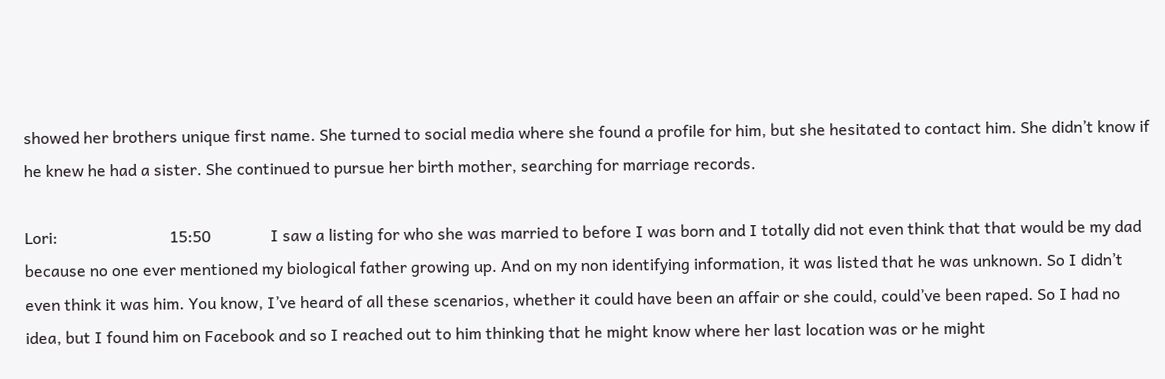showed her brothers unique first name. She turned to social media where she found a profile for him, but she hesitated to contact him. She didn’t know if he knew he had a sister. She continued to pursue her birth mother, searching for marriage records.

Lori:                            15:50               I saw a listing for who she was married to before I was born and I totally did not even think that that would be my dad because no one ever mentioned my biological father growing up. And on my non identifying information, it was listed that he was unknown. So I didn’t even think it was him. You know, I’ve heard of all these scenarios, whether it could have been an affair or she could, could’ve been raped. So I had no idea, but I found him on Facebook and so I reached out to him thinking that he might know where her last location was or he might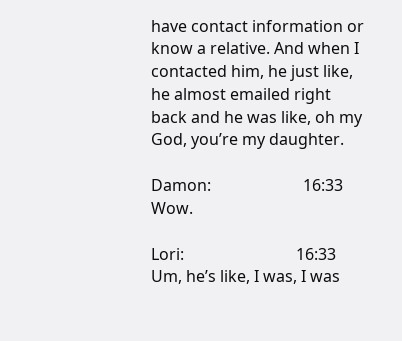have contact information or know a relative. And when I contacted him, he just like, he almost emailed right back and he was like, oh my God, you’re my daughter.

Damon:                       16:33               Wow.

Lori:                            16:33               Um, he’s like, I was, I was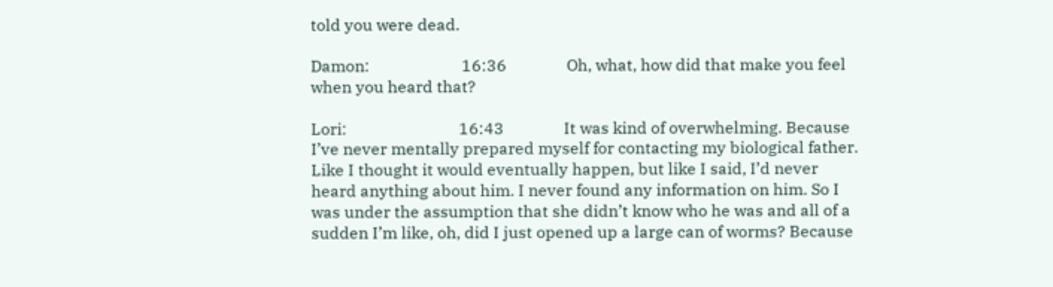told you were dead.

Damon:                       16:36               Oh, what, how did that make you feel when you heard that?

Lori:                            16:43               It was kind of overwhelming. Because I’ve never mentally prepared myself for contacting my biological father. Like I thought it would eventually happen, but like I said, I’d never heard anything about him. I never found any information on him. So I was under the assumption that she didn’t know who he was and all of a sudden I’m like, oh, did I just opened up a large can of worms? Because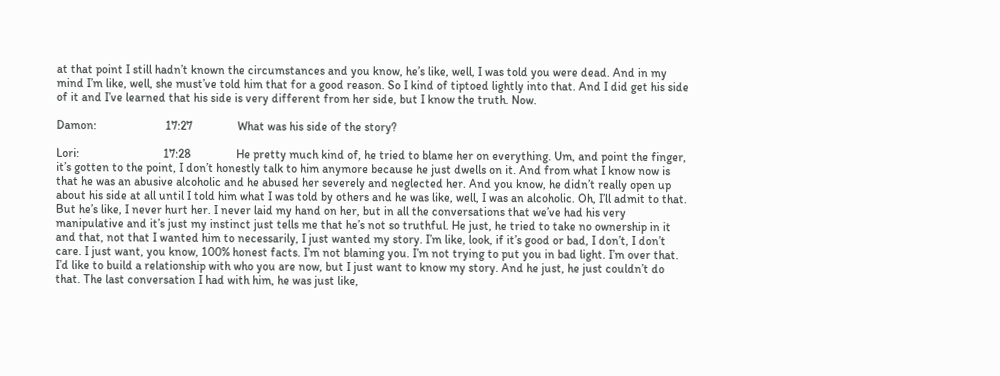at that point I still hadn’t known the circumstances and you know, he’s like, well, I was told you were dead. And in my mind I’m like, well, she must’ve told him that for a good reason. So I kind of tiptoed lightly into that. And I did get his side of it and I’ve learned that his side is very different from her side, but I know the truth. Now.

Damon:                       17:27               What was his side of the story?

Lori:                            17:28               He pretty much kind of, he tried to blame her on everything. Um, and point the finger, it’s gotten to the point, I don’t honestly talk to him anymore because he just dwells on it. And from what I know now is that he was an abusive alcoholic and he abused her severely and neglected her. And you know, he didn’t really open up about his side at all until I told him what I was told by others and he was like, well, I was an alcoholic. Oh, I’ll admit to that. But he’s like, I never hurt her. I never laid my hand on her, but in all the conversations that we’ve had his very manipulative and it’s just my instinct just tells me that he’s not so truthful. He just, he tried to take no ownership in it and that, not that I wanted him to necessarily, I just wanted my story. I’m like, look, if it’s good or bad, I don’t, I don’t care. I just want, you know, 100% honest facts. I’m not blaming you. I’m not trying to put you in bad light. I’m over that. I’d like to build a relationship with who you are now, but I just want to know my story. And he just, he just couldn’t do that. The last conversation I had with him, he was just like,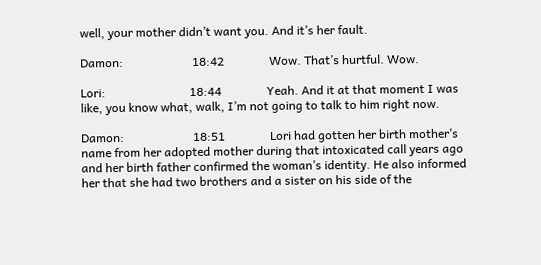well, your mother didn’t want you. And it’s her fault.

Damon:                       18:42               Wow. That’s hurtful. Wow.

Lori:                            18:44               Yeah. And it at that moment I was like, you know what, walk, I’m not going to talk to him right now.

Damon:                       18:51               Lori had gotten her birth mother’s name from her adopted mother during that intoxicated call years ago and her birth father confirmed the woman’s identity. He also informed her that she had two brothers and a sister on his side of the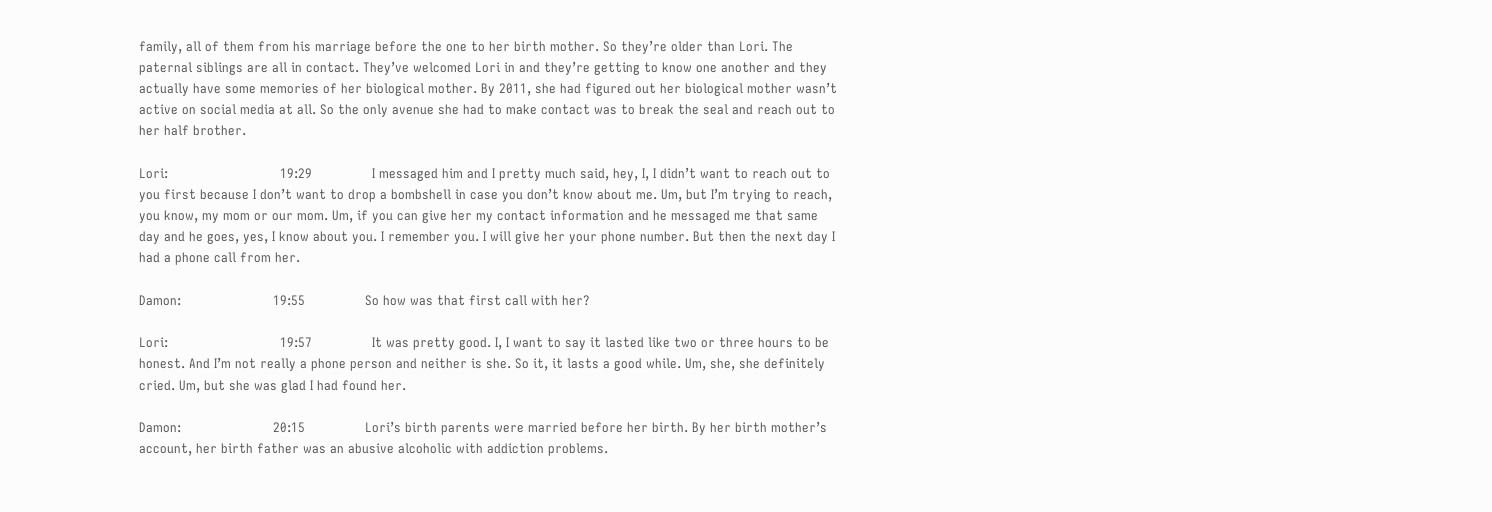family, all of them from his marriage before the one to her birth mother. So they’re older than Lori. The paternal siblings are all in contact. They’ve welcomed Lori in and they’re getting to know one another and they actually have some memories of her biological mother. By 2011, she had figured out her biological mother wasn’t active on social media at all. So the only avenue she had to make contact was to break the seal and reach out to her half brother.

Lori:                            19:29               I messaged him and I pretty much said, hey, I, I didn’t want to reach out to you first because I don’t want to drop a bombshell in case you don’t know about me. Um, but I’m trying to reach, you know, my mom or our mom. Um, if you can give her my contact information and he messaged me that same day and he goes, yes, I know about you. I remember you. I will give her your phone number. But then the next day I had a phone call from her.

Damon:                       19:55               So how was that first call with her?

Lori:                            19:57               It was pretty good. I, I want to say it lasted like two or three hours to be honest. And I’m not really a phone person and neither is she. So it, it lasts a good while. Um, she, she definitely cried. Um, but she was glad I had found her.

Damon:                       20:15               Lori’s birth parents were married before her birth. By her birth mother’s account, her birth father was an abusive alcoholic with addiction problems.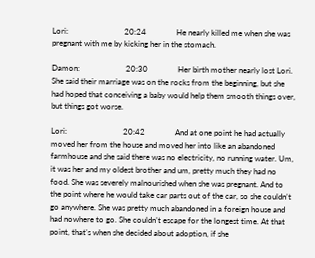Lori:                            20:24               He nearly killed me when she was pregnant with me by kicking her in the stomach.

Damon:                       20:30               Her birth mother nearly lost Lori. She said their marriage was on the rocks from the beginning, but she had hoped that conceiving a baby would help them smooth things over, but things got worse.

Lori:                            20:42               And at one point he had actually moved her from the house and moved her into like an abandoned farmhouse and she said there was no electricity, no running water. Um, it was her and my oldest brother and um, pretty much they had no food. She was severely malnourished when she was pregnant. And to the point where he would take car parts out of the car, so she couldn’t go anywhere. She was pretty much abandoned in a foreign house and had nowhere to go. She couldn’t escape for the longest time. At that point, that’s when she decided about adoption, if she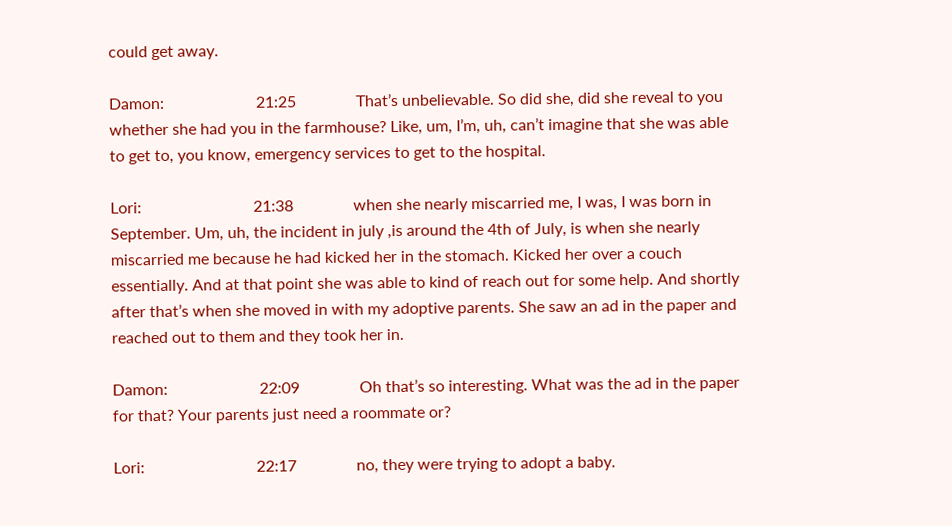could get away.

Damon:                       21:25               That’s unbelievable. So did she, did she reveal to you whether she had you in the farmhouse? Like, um, I’m, uh, can’t imagine that she was able to get to, you know, emergency services to get to the hospital.

Lori:                            21:38               when she nearly miscarried me, I was, I was born in September. Um, uh, the incident in july ,is around the 4th of July, is when she nearly miscarried me because he had kicked her in the stomach. Kicked her over a couch essentially. And at that point she was able to kind of reach out for some help. And shortly after that’s when she moved in with my adoptive parents. She saw an ad in the paper and reached out to them and they took her in.

Damon:                       22:09               Oh that’s so interesting. What was the ad in the paper for that? Your parents just need a roommate or?

Lori:                            22:17               no, they were trying to adopt a baby.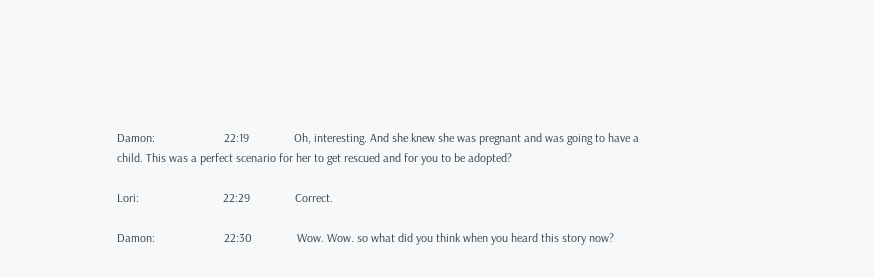Damon:                       22:19               Oh, interesting. And she knew she was pregnant and was going to have a child. This was a perfect scenario for her to get rescued and for you to be adopted?

Lori:                            22:29               Correct.

Damon:                       22:30               Wow. Wow. so what did you think when you heard this story now?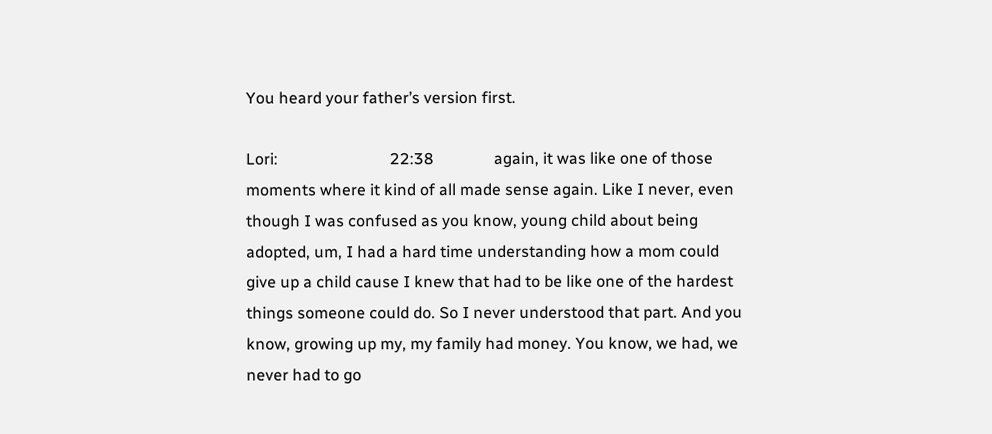You heard your father’s version first.

Lori:                            22:38               again, it was like one of those moments where it kind of all made sense again. Like I never, even though I was confused as you know, young child about being adopted, um, I had a hard time understanding how a mom could give up a child cause I knew that had to be like one of the hardest things someone could do. So I never understood that part. And you know, growing up my, my family had money. You know, we had, we never had to go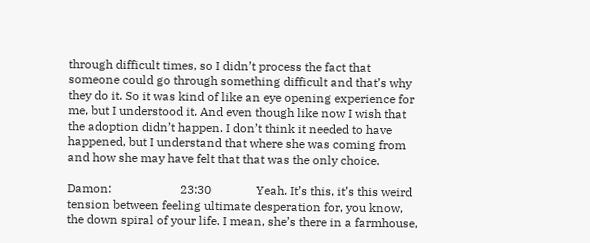through difficult times, so I didn’t process the fact that someone could go through something difficult and that’s why they do it. So it was kind of like an eye opening experience for me, but I understood it. And even though like now I wish that the adoption didn’t happen. I don’t think it needed to have happened, but I understand that where she was coming from and how she may have felt that that was the only choice.

Damon:                       23:30               Yeah. It’s this, it’s this weird tension between feeling ultimate desperation for, you know, the down spiral of your life. I mean, she’s there in a farmhouse,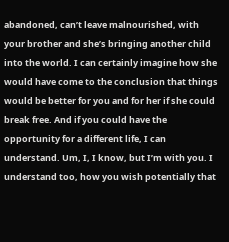abandoned, can’t leave malnourished, with your brother and she’s bringing another child into the world. I can certainly imagine how she would have come to the conclusion that things would be better for you and for her if she could break free. And if you could have the opportunity for a different life, I can understand. Um, I, I know, but I’m with you. I understand too, how you wish potentially that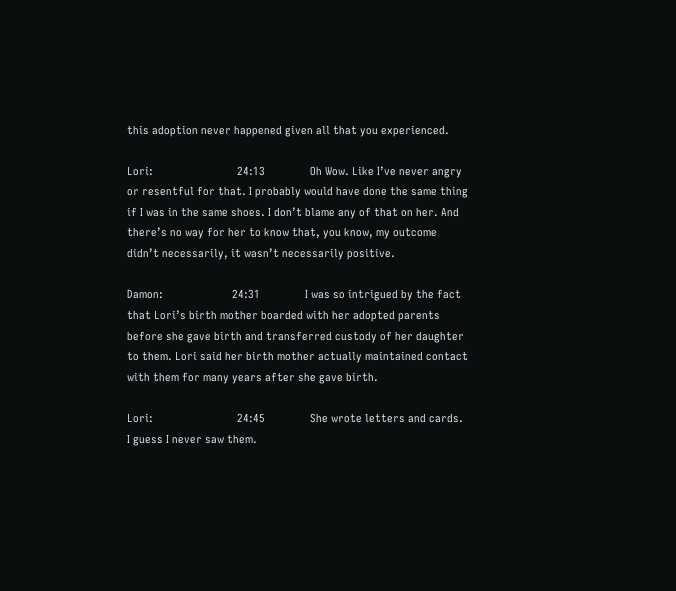this adoption never happened given all that you experienced.

Lori:                            24:13               Oh Wow. Like I’ve never angry or resentful for that. I probably would have done the same thing if I was in the same shoes. I don’t blame any of that on her. And there’s no way for her to know that, you know, my outcome didn’t necessarily, it wasn’t necessarily positive.

Damon:                       24:31               I was so intrigued by the fact that Lori’s birth mother boarded with her adopted parents before she gave birth and transferred custody of her daughter to them. Lori said her birth mother actually maintained contact with them for many years after she gave birth.

Lori:                            24:45               She wrote letters and cards. I guess I never saw them.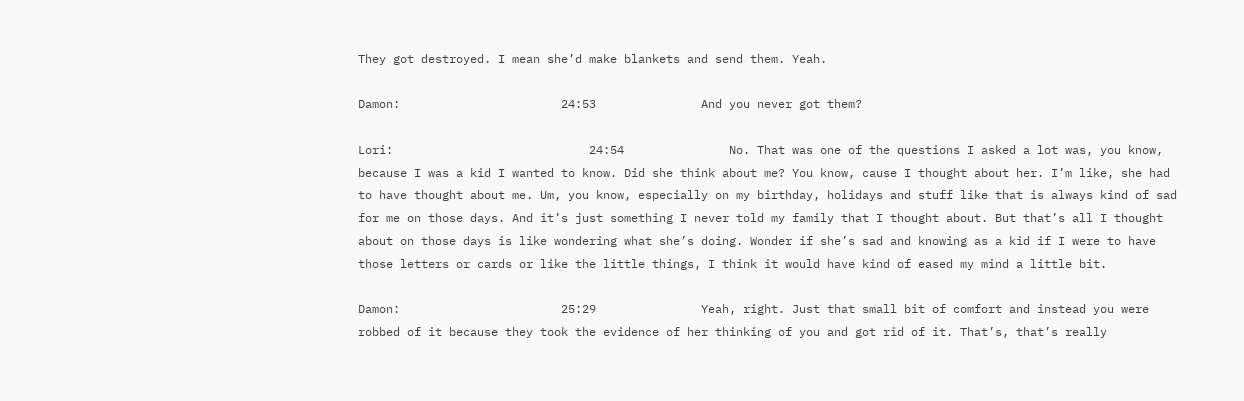They got destroyed. I mean she’d make blankets and send them. Yeah.

Damon:                       24:53               And you never got them?

Lori:                            24:54               No. That was one of the questions I asked a lot was, you know, because I was a kid I wanted to know. Did she think about me? You know, cause I thought about her. I’m like, she had to have thought about me. Um, you know, especially on my birthday, holidays and stuff like that is always kind of sad for me on those days. And it’s just something I never told my family that I thought about. But that’s all I thought about on those days is like wondering what she’s doing. Wonder if she’s sad and knowing as a kid if I were to have those letters or cards or like the little things, I think it would have kind of eased my mind a little bit.

Damon:                       25:29               Yeah, right. Just that small bit of comfort and instead you were robbed of it because they took the evidence of her thinking of you and got rid of it. That’s, that’s really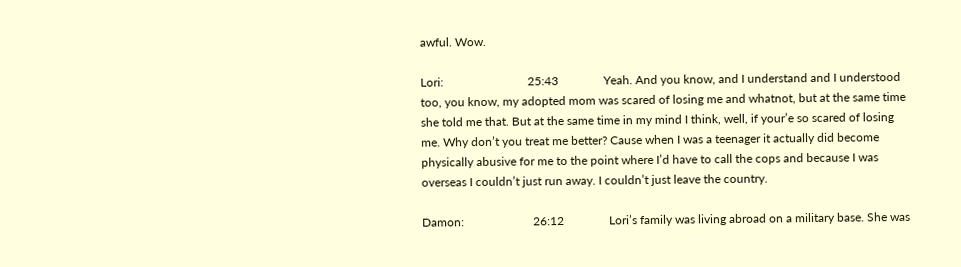awful. Wow.

Lori:                            25:43               Yeah. And you know, and I understand and I understood too, you know, my adopted mom was scared of losing me and whatnot, but at the same time she told me that. But at the same time in my mind I think, well, if your’e so scared of losing me. Why don’t you treat me better? Cause when I was a teenager it actually did become physically abusive for me to the point where I’d have to call the cops and because I was overseas I couldn’t just run away. I couldn’t just leave the country.

Damon:                       26:12               Lori’s family was living abroad on a military base. She was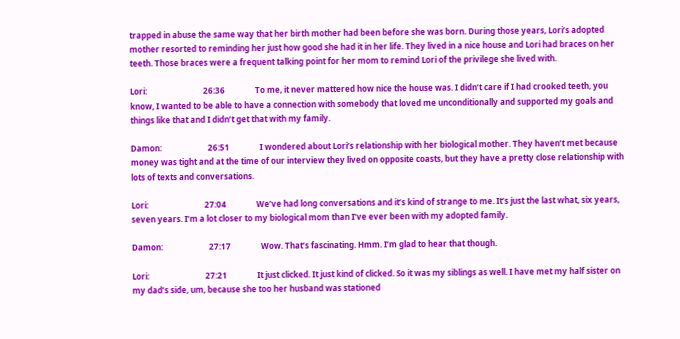trapped in abuse the same way that her birth mother had been before she was born. During those years, Lori’s adopted mother resorted to reminding her just how good she had it in her life. They lived in a nice house and Lori had braces on her teeth. Those braces were a frequent talking point for her mom to remind Lori of the privilege she lived with.

Lori:                            26:36               To me, it never mattered how nice the house was. I didn’t care if I had crooked teeth, you know, I wanted to be able to have a connection with somebody that loved me unconditionally and supported my goals and things like that and I didn’t get that with my family.

Damon:                       26:51               I wondered about Lori’s relationship with her biological mother. They haven’t met because money was tight and at the time of our interview they lived on opposite coasts, but they have a pretty close relationship with lots of texts and conversations.

Lori:                            27:04               We’ve had long conversations and it’s kind of strange to me. It’s just the last what, six years, seven years. I’m a lot closer to my biological mom than I’ve ever been with my adopted family.

Damon:                       27:17               Wow. That’s fascinating. Hmm. I’m glad to hear that though.

Lori:                            27:21               It just clicked. It just kind of clicked. So it was my siblings as well. I have met my half sister on my dad’s side, um, because she too her husband was stationed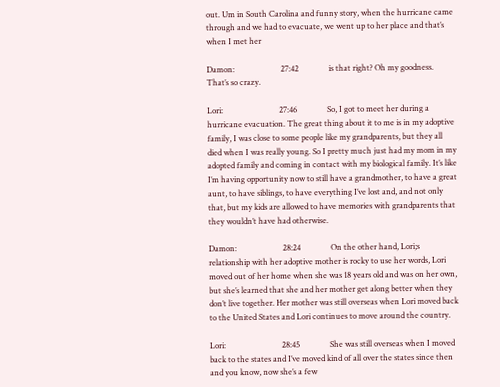out. Um in South Carolina and funny story, when the hurricane came through and we had to evacuate, we went up to her place and that’s when I met her

Damon:                       27:42               is that right? Oh my goodness. That’s so crazy.

Lori:                            27:46               So, I got to meet her during a hurricane evacuation. The great thing about it to me is in my adoptive family, I was close to some people like my grandparents, but they all died when I was really young. So I pretty much just had my mom in my adopted family and coming in contact with my biological family. It’s like I’m having opportunity now to still have a grandmother, to have a great aunt, to have siblings, to have everything I’ve lost and, and not only that, but my kids are allowed to have memories with grandparents that they wouldn’t have had otherwise.

Damon:                       28:24               On the other hand, Lori;s relationship with her adoptive mother is rocky to use her words, Lori moved out of her home when she was 18 years old and was on her own, but she’s learned that she and her mother get along better when they don’t live together. Her mother was still overseas when Lori moved back to the United States and Lori continues to move around the country.

Lori:                            28:45               She was still overseas when I moved back to the states and I’ve moved kind of all over the states since then and you know, now she’s a few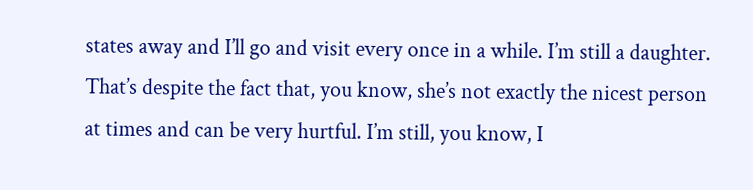states away and I’ll go and visit every once in a while. I’m still a daughter. That’s despite the fact that, you know, she’s not exactly the nicest person at times and can be very hurtful. I’m still, you know, I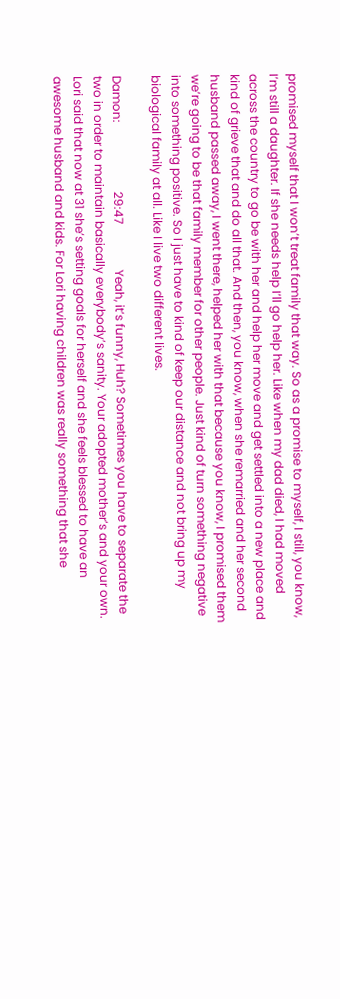promised myself that I won’t treat family that way. So as a promise to myself, I still, you know, I’m still a daughter. If she needs help I’ll go help her. Like when my dad died, I had moved across the country to go be with her and help her move and get settled into a new place and kind of grieve that and do all that. And then, you know, when she remarried and her second husband passed away, I went there, helped her with that because you know, I promised them we’re going to be that family member for other people. Just kind of turn something negative into something positive. So I just have to kind of keep our distance and not bring up my biological family at all. Like I live two different lives.

Damon:                       29:47               Yeah, it’s funny, Huh? Sometimes you have to separate the two in order to maintain basically everybody’s sanity. Your adopted mother’s and your own. Lori said that now at 31 she’s setting goals for herself and she feels blessed to have an awesome husband and kids. For Lori having children was really something that she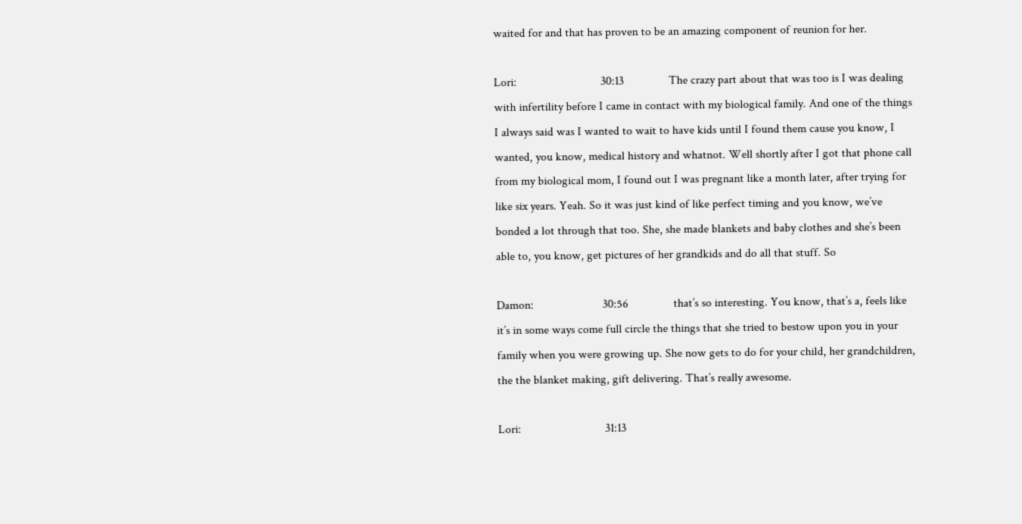waited for and that has proven to be an amazing component of reunion for her.

Lori:                            30:13               The crazy part about that was too is I was dealing with infertility before I came in contact with my biological family. And one of the things I always said was I wanted to wait to have kids until I found them cause you know, I wanted, you know, medical history and whatnot. Well shortly after I got that phone call from my biological mom, I found out I was pregnant like a month later, after trying for like six years. Yeah. So it was just kind of like perfect timing and you know, we’ve bonded a lot through that too. She, she made blankets and baby clothes and she’s been able to, you know, get pictures of her grandkids and do all that stuff. So

Damon:                       30:56               that’s so interesting. You know, that’s a, feels like it’s in some ways come full circle the things that she tried to bestow upon you in your family when you were growing up. She now gets to do for your child, her grandchildren, the the blanket making, gift delivering. That’s really awesome.

Lori:                            31:13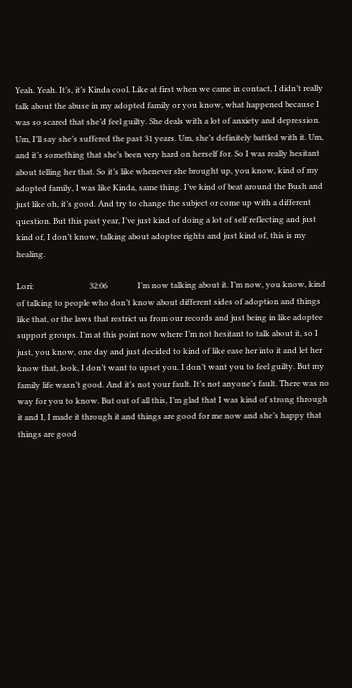Yeah. Yeah. It’s, it’s Kinda cool. Like at first when we came in contact, I didn’t really talk about the abuse in my adopted family or you know, what happened because I was so scared that she’d feel guilty. She deals with a lot of anxiety and depression. Um, I’ll say she’s suffered the past 31 years. Um, she’s definitely battled with it. Um, and it’s something that she’s been very hard on herself for. So I was really hesitant about telling her that. So it’s like whenever she brought up, you know, kind of my adopted family, I was like Kinda, same thing. I’ve kind of beat around the Bush and just like oh, it’s good. And try to change the subject or come up with a different question. But this past year, I’ve just kind of doing a lot of self reflecting and just kind of, I don’t know, talking about adoptee rights and just kind of, this is my healing.

Lori:                            32:06               I’m now talking about it. I’m now, you know, kind of talking to people who don’t know about different sides of adoption and things like that, or the laws that restrict us from our records and just being in like adoptee support groups. I’m at this point now where I’m not hesitant to talk about it, so I just, you know, one day and just decided to kind of like ease her into it and let her know that, look, I don’t want to upset you. I don’t want you to feel guilty. But my family life wasn’t good. And it’s not your fault. It’s not anyone’s fault. There was no way for you to know. But out of all this, I’m glad that I was kind of strong through it and I, I made it through it and things are good for me now and she’s happy that things are good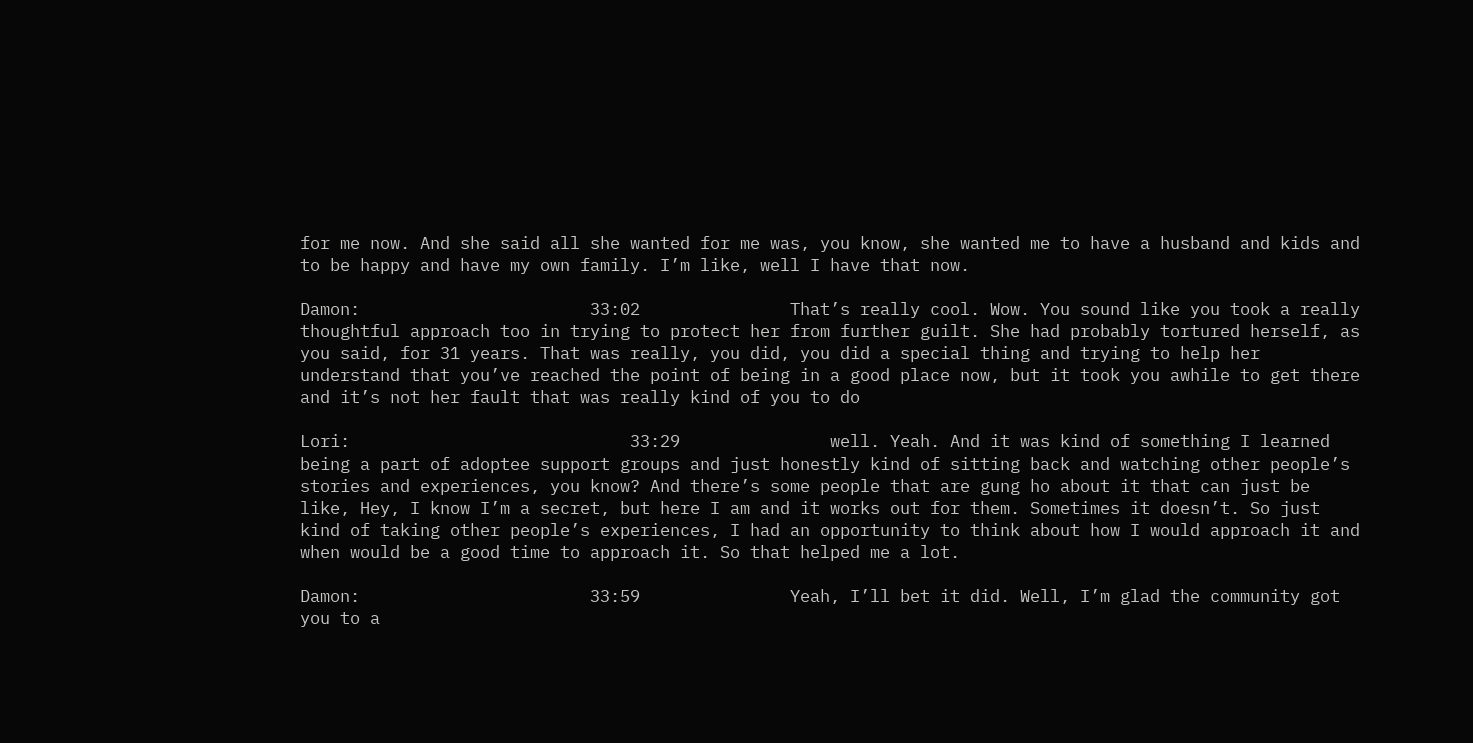for me now. And she said all she wanted for me was, you know, she wanted me to have a husband and kids and to be happy and have my own family. I’m like, well I have that now.

Damon:                       33:02               That’s really cool. Wow. You sound like you took a really thoughtful approach too in trying to protect her from further guilt. She had probably tortured herself, as you said, for 31 years. That was really, you did, you did a special thing and trying to help her understand that you’ve reached the point of being in a good place now, but it took you awhile to get there and it’s not her fault that was really kind of you to do

Lori:                            33:29               well. Yeah. And it was kind of something I learned being a part of adoptee support groups and just honestly kind of sitting back and watching other people’s stories and experiences, you know? And there’s some people that are gung ho about it that can just be like, Hey, I know I’m a secret, but here I am and it works out for them. Sometimes it doesn’t. So just kind of taking other people’s experiences, I had an opportunity to think about how I would approach it and when would be a good time to approach it. So that helped me a lot.

Damon:                       33:59               Yeah, I’ll bet it did. Well, I’m glad the community got you to a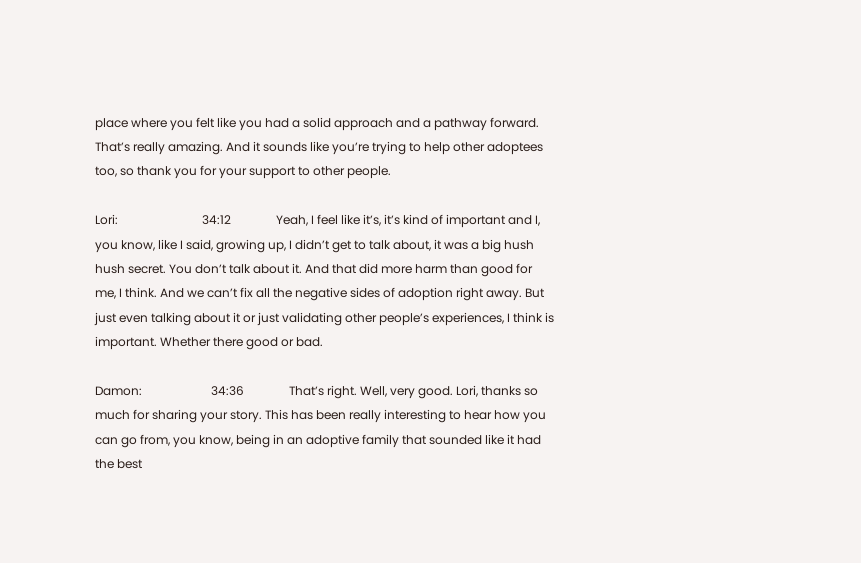place where you felt like you had a solid approach and a pathway forward. That’s really amazing. And it sounds like you’re trying to help other adoptees too, so thank you for your support to other people.

Lori:                            34:12               Yeah, I feel like it’s, it’s kind of important and I, you know, like I said, growing up, I didn’t get to talk about, it was a big hush hush secret. You don’t talk about it. And that did more harm than good for me, I think. And we can’t fix all the negative sides of adoption right away. But just even talking about it or just validating other people’s experiences, I think is important. Whether there good or bad.

Damon:                       34:36               That’s right. Well, very good. Lori, thanks so much for sharing your story. This has been really interesting to hear how you can go from, you know, being in an adoptive family that sounded like it had the best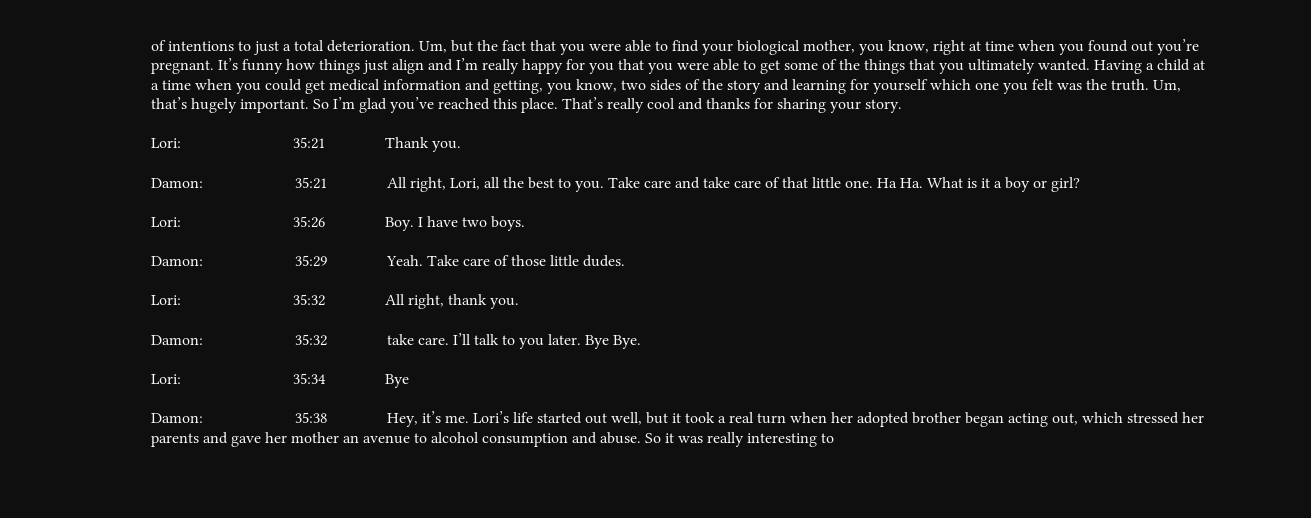of intentions to just a total deterioration. Um, but the fact that you were able to find your biological mother, you know, right at time when you found out you’re pregnant. It’s funny how things just align and I’m really happy for you that you were able to get some of the things that you ultimately wanted. Having a child at a time when you could get medical information and getting, you know, two sides of the story and learning for yourself which one you felt was the truth. Um, that’s hugely important. So I’m glad you’ve reached this place. That’s really cool and thanks for sharing your story.

Lori:                            35:21               Thank you.

Damon:                       35:21               All right, Lori, all the best to you. Take care and take care of that little one. Ha Ha. What is it a boy or girl?

Lori:                            35:26               Boy. I have two boys.

Damon:                       35:29               Yeah. Take care of those little dudes.

Lori:                            35:32               All right, thank you.

Damon:                       35:32               take care. I’ll talk to you later. Bye Bye.

Lori:                            35:34               Bye

Damon:                       35:38               Hey, it’s me. Lori’s life started out well, but it took a real turn when her adopted brother began acting out, which stressed her parents and gave her mother an avenue to alcohol consumption and abuse. So it was really interesting to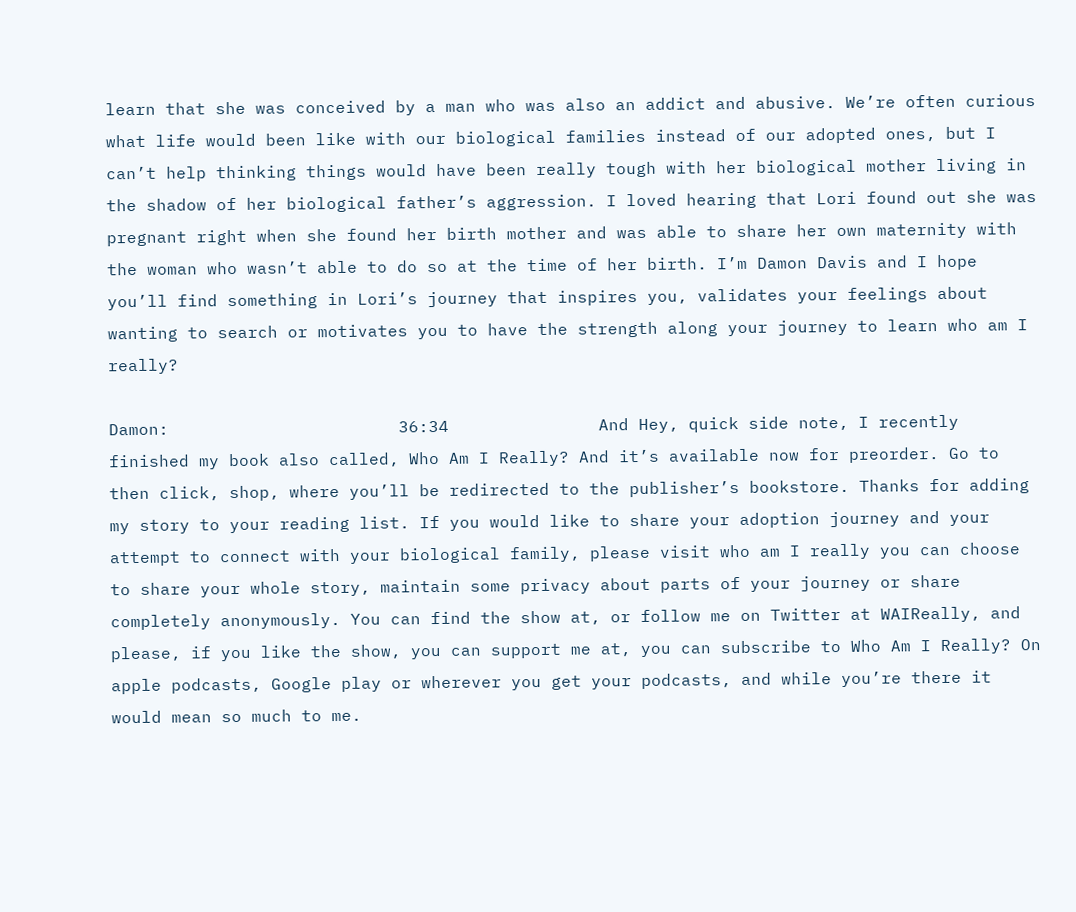learn that she was conceived by a man who was also an addict and abusive. We’re often curious what life would been like with our biological families instead of our adopted ones, but I can’t help thinking things would have been really tough with her biological mother living in the shadow of her biological father’s aggression. I loved hearing that Lori found out she was pregnant right when she found her birth mother and was able to share her own maternity with the woman who wasn’t able to do so at the time of her birth. I’m Damon Davis and I hope you’ll find something in Lori’s journey that inspires you, validates your feelings about wanting to search or motivates you to have the strength along your journey to learn who am I really?

Damon:                       36:34               And Hey, quick side note, I recently finished my book also called, Who Am I Really? And it’s available now for preorder. Go to then click, shop, where you’ll be redirected to the publisher’s bookstore. Thanks for adding my story to your reading list. If you would like to share your adoption journey and your attempt to connect with your biological family, please visit who am I really you can choose to share your whole story, maintain some privacy about parts of your journey or share completely anonymously. You can find the show at, or follow me on Twitter at WAIReally, and please, if you like the show, you can support me at, you can subscribe to Who Am I Really? On apple podcasts, Google play or wherever you get your podcasts, and while you’re there it would mean so much to me.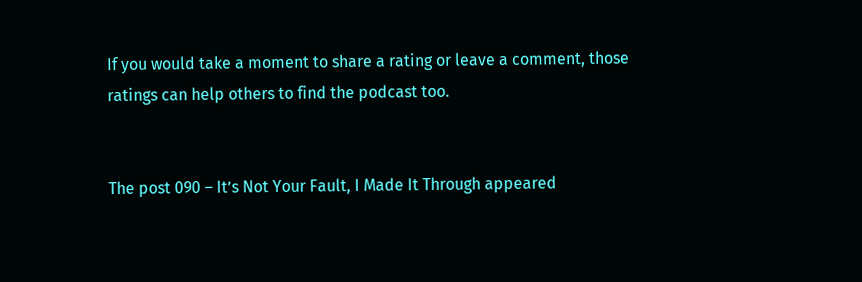If you would take a moment to share a rating or leave a comment, those ratings can help others to find the podcast too.


The post 090 – It’s Not Your Fault, I Made It Through appeared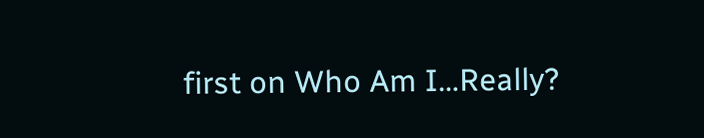first on Who Am I…Really?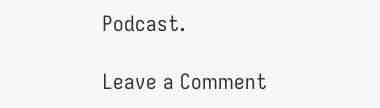Podcast.

Leave a Comment